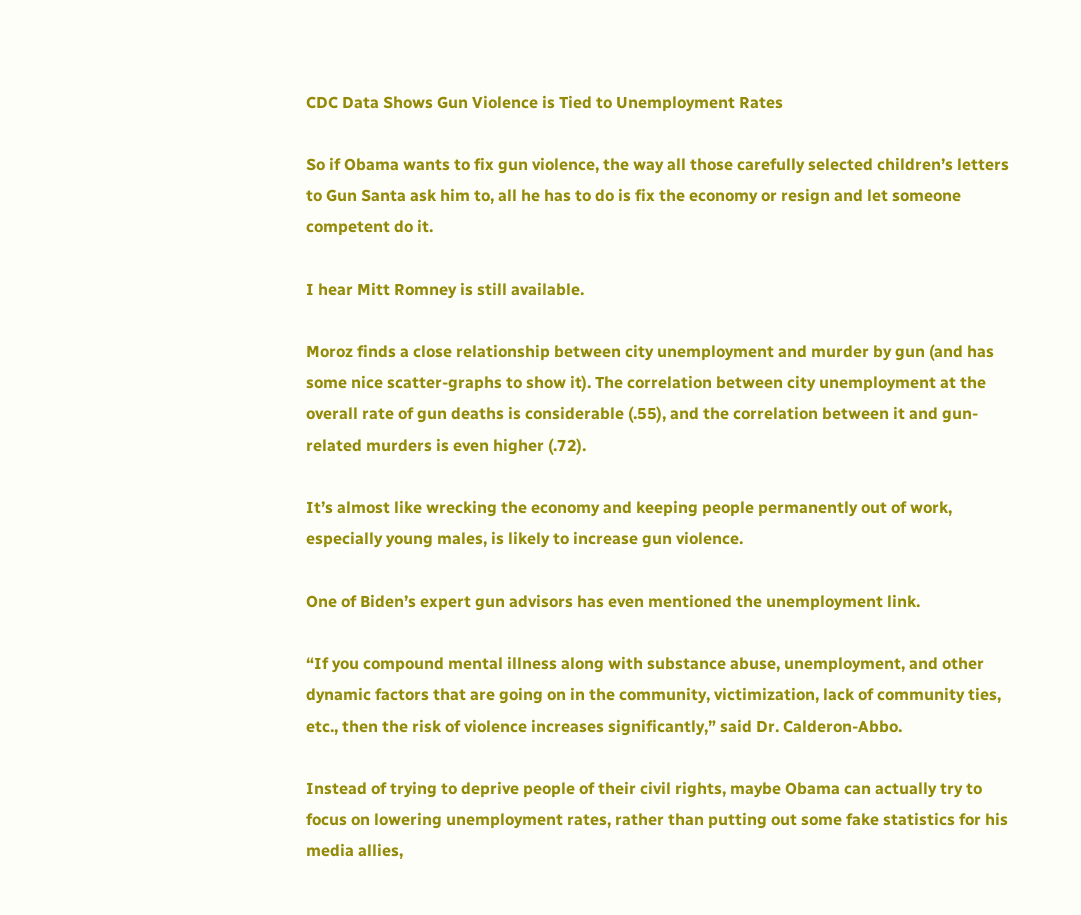CDC Data Shows Gun Violence is Tied to Unemployment Rates

So if Obama wants to fix gun violence, the way all those carefully selected children’s letters to Gun Santa ask him to, all he has to do is fix the economy or resign and let someone competent do it.

I hear Mitt Romney is still available.

Moroz finds a close relationship between city unemployment and murder by gun (and has some nice scatter-graphs to show it). The correlation between city unemployment at the overall rate of gun deaths is considerable (.55), and the correlation between it and gun-related murders is even higher (.72).

It’s almost like wrecking the economy and keeping people permanently out of work, especially young males, is likely to increase gun violence.

One of Biden’s expert gun advisors has even mentioned the unemployment link.

“If you compound mental illness along with substance abuse, unemployment, and other dynamic factors that are going on in the community, victimization, lack of community ties, etc., then the risk of violence increases significantly,” said Dr. Calderon-Abbo.

Instead of trying to deprive people of their civil rights, maybe Obama can actually try to focus on lowering unemployment rates, rather than putting out some fake statistics for his media allies,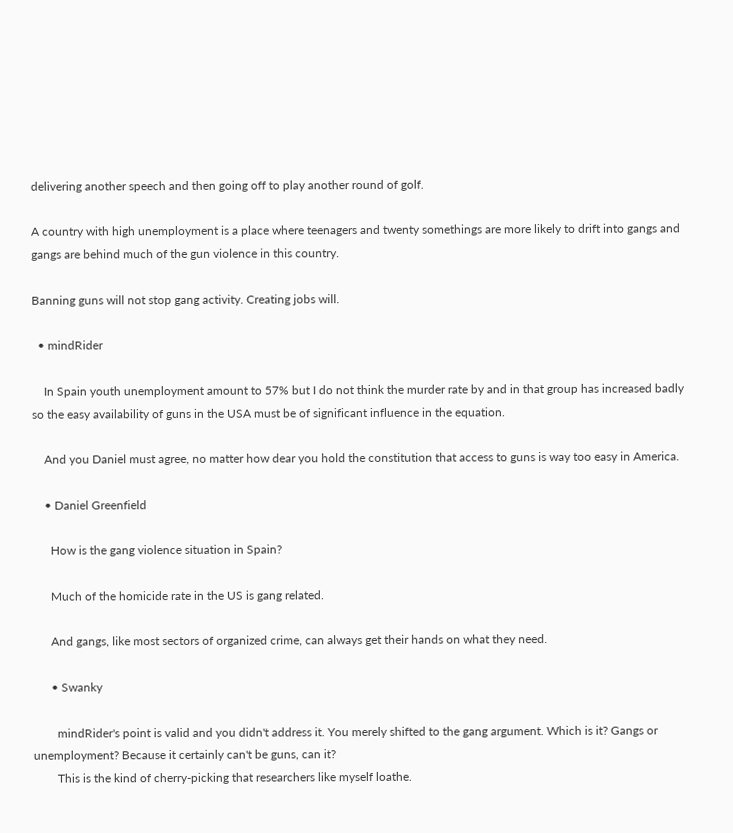delivering another speech and then going off to play another round of golf.

A country with high unemployment is a place where teenagers and twenty somethings are more likely to drift into gangs and gangs are behind much of the gun violence in this country.

Banning guns will not stop gang activity. Creating jobs will.

  • mindRider

    In Spain youth unemployment amount to 57% but I do not think the murder rate by and in that group has increased badly so the easy availability of guns in the USA must be of significant influence in the equation.

    And you Daniel must agree, no matter how dear you hold the constitution that access to guns is way too easy in America.

    • Daniel Greenfield

      How is the gang violence situation in Spain?

      Much of the homicide rate in the US is gang related.

      And gangs, like most sectors of organized crime, can always get their hands on what they need.

      • Swanky

        mindRider's point is valid and you didn't address it. You merely shifted to the gang argument. Which is it? Gangs or unemployment? Because it certainly can't be guns, can it?
        This is the kind of cherry-picking that researchers like myself loathe.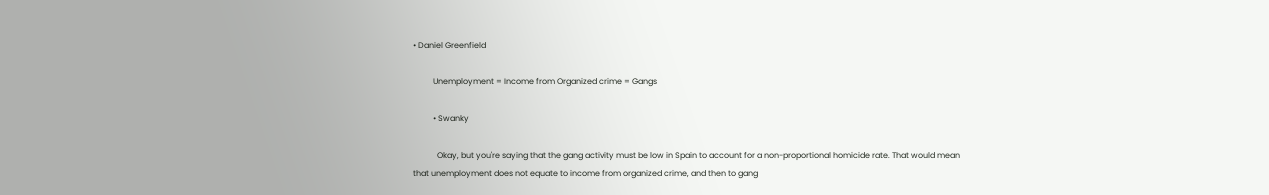• Daniel Greenfield

          Unemployment = Income from Organized crime = Gangs

          • Swanky

            Okay, but you're saying that the gang activity must be low in Spain to account for a non-proportional homicide rate. That would mean that unemployment does not equate to income from organized crime, and then to gang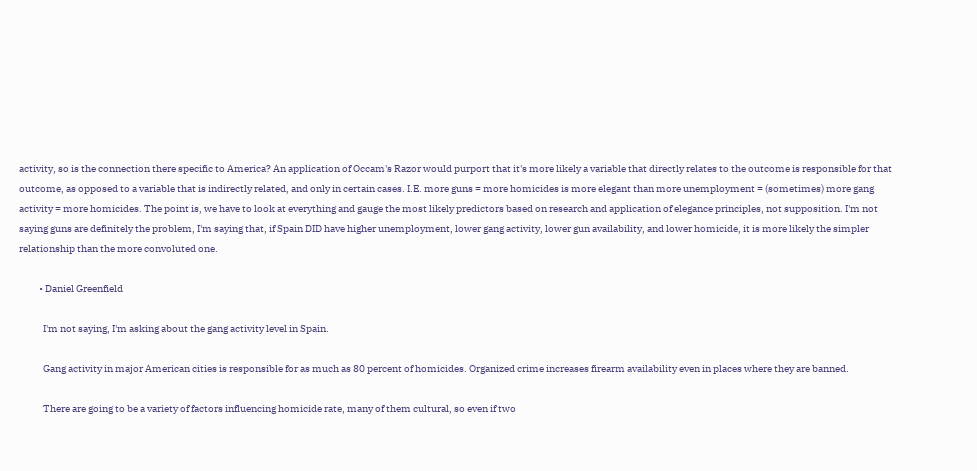activity, so is the connection there specific to America? An application of Occam's Razor would purport that it's more likely a variable that directly relates to the outcome is responsible for that outcome, as opposed to a variable that is indirectly related, and only in certain cases. I.E. more guns = more homicides is more elegant than more unemployment = (sometimes) more gang activity = more homicides. The point is, we have to look at everything and gauge the most likely predictors based on research and application of elegance principles, not supposition. I'm not saying guns are definitely the problem, I'm saying that, if Spain DID have higher unemployment, lower gang activity, lower gun availability, and lower homicide, it is more likely the simpler relationship than the more convoluted one.

          • Daniel Greenfield

            I'm not saying, I'm asking about the gang activity level in Spain.

            Gang activity in major American cities is responsible for as much as 80 percent of homicides. Organized crime increases firearm availability even in places where they are banned.

            There are going to be a variety of factors influencing homicide rate, many of them cultural, so even if two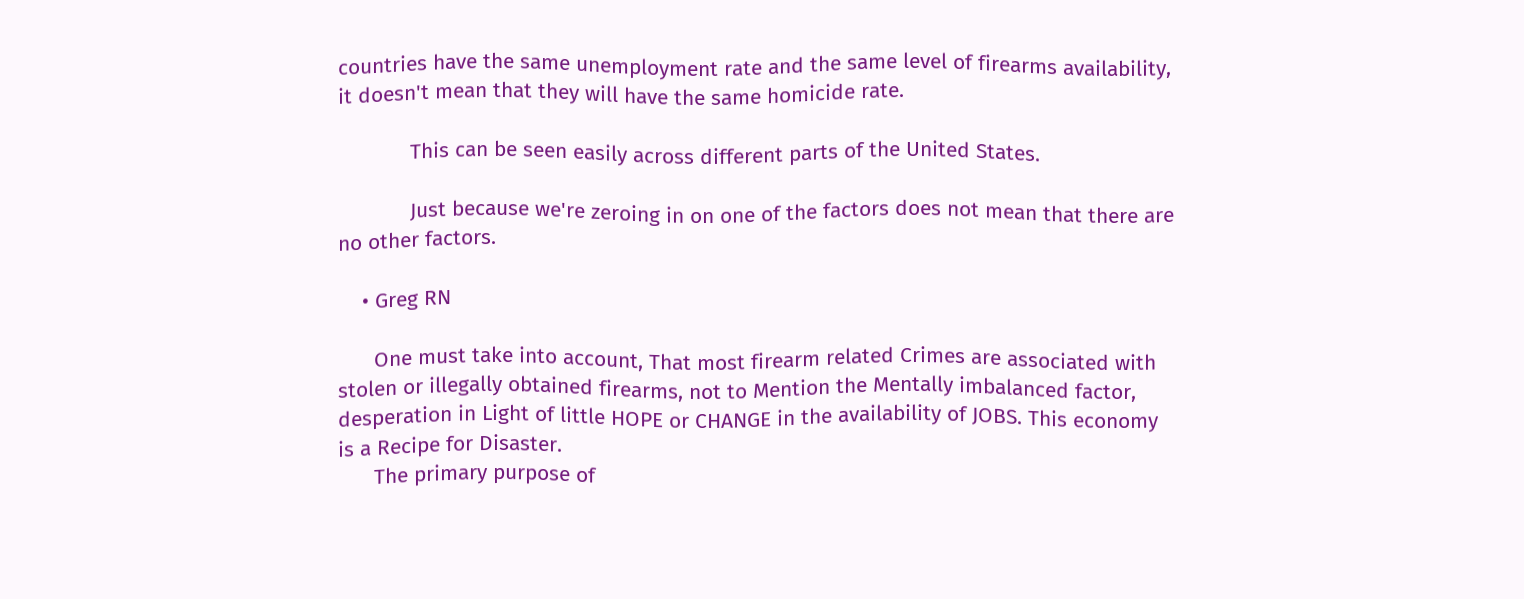countries have the same unemployment rate and the same level of firearms availability, it doesn't mean that they will have the same homicide rate.

            This can be seen easily across different parts of the United States.

            Just because we're zeroing in on one of the factors does not mean that there are no other factors.

    • Greg RN

      One must take into account, That most firearm related Crimes are associated with stolen or illegally obtained firearms, not to Mention the Mentally imbalanced factor, desperation in Light of little HOPE or CHANGE in the availability of JOBS. This economy is a Recipe for Disaster.
      The primary purpose of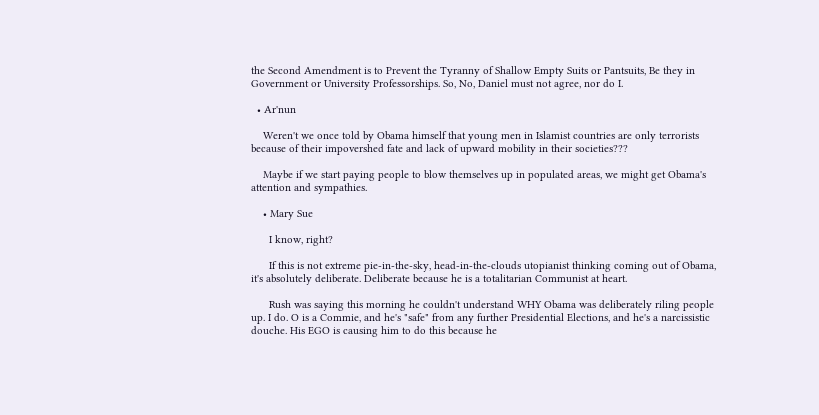the Second Amendment is to Prevent the Tyranny of Shallow Empty Suits or Pantsuits, Be they in Government or University Professorships. So, No, Daniel must not agree, nor do I.

  • Ar'nun

    Weren't we once told by Obama himself that young men in Islamist countries are only terrorists because of their impovershed fate and lack of upward mobility in their societies???

    Maybe if we start paying people to blow themselves up in populated areas, we might get Obama's attention and sympathies.

    • Mary Sue

      I know, right?

      If this is not extreme pie-in-the-sky, head-in-the-clouds utopianist thinking coming out of Obama, it's absolutely deliberate. Deliberate because he is a totalitarian Communist at heart.

      Rush was saying this morning he couldn't understand WHY Obama was deliberately riling people up. I do. O is a Commie, and he's "safe" from any further Presidential Elections, and he's a narcissistic douche. His EGO is causing him to do this because he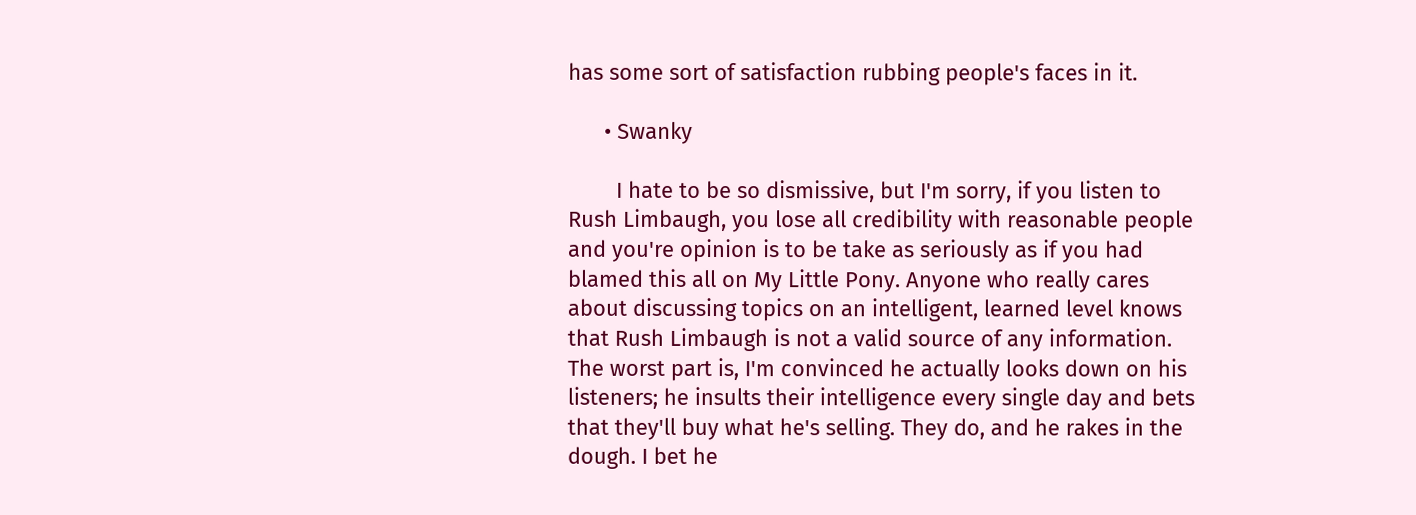has some sort of satisfaction rubbing people's faces in it.

      • Swanky

        I hate to be so dismissive, but I'm sorry, if you listen to Rush Limbaugh, you lose all credibility with reasonable people and you're opinion is to be take as seriously as if you had blamed this all on My Little Pony. Anyone who really cares about discussing topics on an intelligent, learned level knows that Rush Limbaugh is not a valid source of any information. The worst part is, I'm convinced he actually looks down on his listeners; he insults their intelligence every single day and bets that they'll buy what he's selling. They do, and he rakes in the dough. I bet he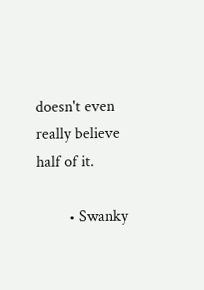doesn't even really believe half of it.

        • Swanky